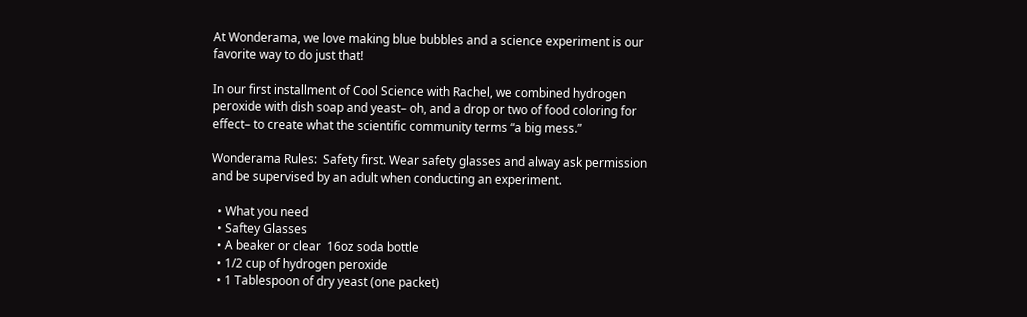At Wonderama, we love making blue bubbles and a science experiment is our favorite way to do just that!

In our first installment of Cool Science with Rachel, we combined hydrogen peroxide with dish soap and yeast– oh, and a drop or two of food coloring for effect– to create what the scientific community terms “a big mess.”

Wonderama Rules:  Safety first. Wear safety glasses and alway ask permission and be supervised by an adult when conducting an experiment.

  • What you need
  • Saftey Glasses
  • A beaker or clear  16oz soda bottle
  • 1/2 cup of hydrogen peroxide
  • 1 Tablespoon of dry yeast (one packet)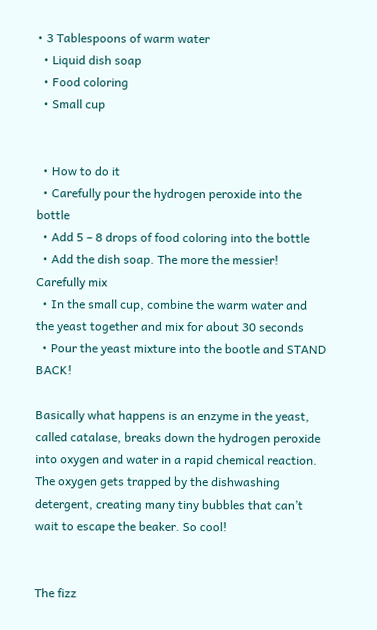• 3 Tablespoons of warm water
  • Liquid dish soap
  • Food coloring
  • Small cup


  • How to do it
  • Carefully pour the hydrogen peroxide into the bottle
  • Add 5 – 8 drops of food coloring into the bottle
  • Add the dish soap. The more the messier! Carefully mix
  • In the small cup, combine the warm water and the yeast together and mix for about 30 seconds
  • Pour the yeast mixture into the bootle and STAND BACK!

Basically what happens is an enzyme in the yeast, called catalase, breaks down the hydrogen peroxide into oxygen and water in a rapid chemical reaction. The oxygen gets trapped by the dishwashing detergent, creating many tiny bubbles that can’t wait to escape the beaker. So cool!


The fizz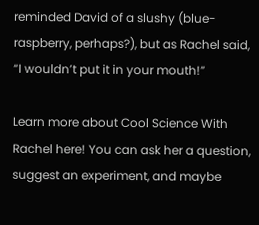reminded David of a slushy (blue-raspberry, perhaps?), but as Rachel said, “I wouldn’t put it in your mouth!”

Learn more about Cool Science With Rachel here! You can ask her a question, suggest an experiment, and maybe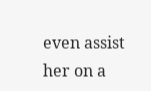even assist her on a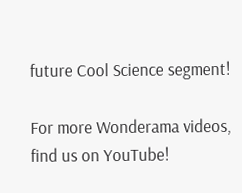future Cool Science segment!

For more Wonderama videos, find us on YouTube!